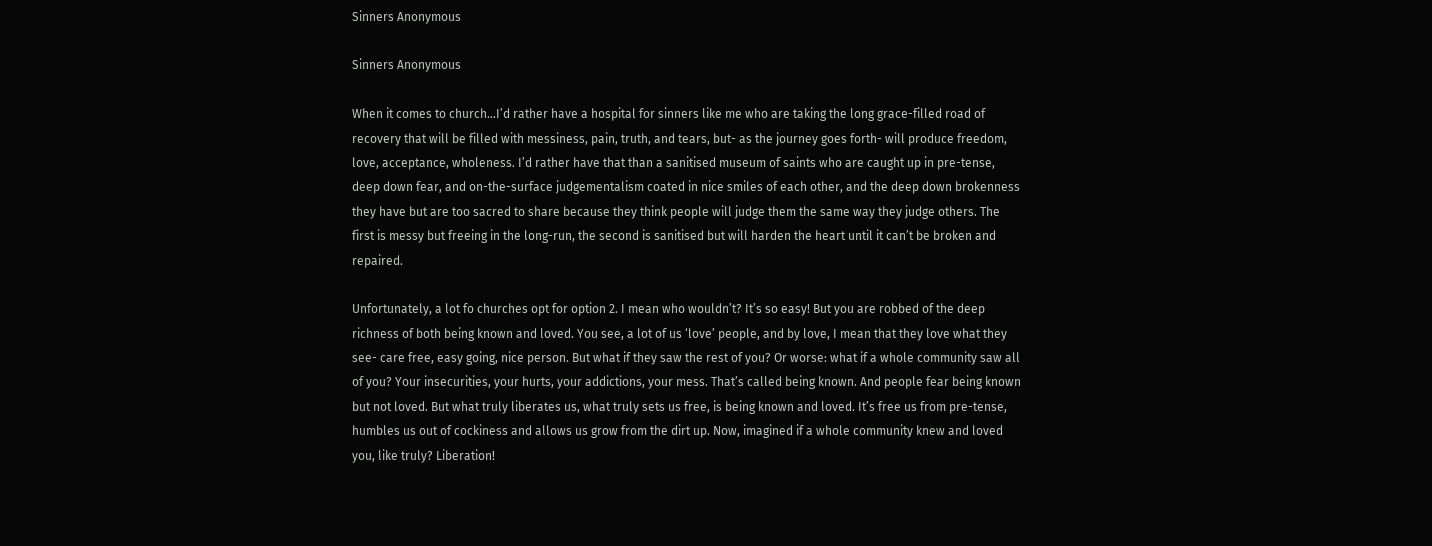Sinners Anonymous

Sinners Anonymous

When it comes to church…I’d rather have a hospital for sinners like me who are taking the long grace-filled road of recovery that will be filled with messiness, pain, truth, and tears, but- as the journey goes forth- will produce freedom, love, acceptance, wholeness. I’d rather have that than a sanitised museum of saints who are caught up in pre-tense, deep down fear, and on-the-surface judgementalism coated in nice smiles of each other, and the deep down brokenness they have but are too sacred to share because they think people will judge them the same way they judge others. The first is messy but freeing in the long-run, the second is sanitised but will harden the heart until it can’t be broken and repaired.

Unfortunately, a lot fo churches opt for option 2. I mean who wouldn’t? It’s so easy! But you are robbed of the deep richness of both being known and loved. You see, a lot of us ‘love’ people, and by love, I mean that they love what they see- care free, easy going, nice person. But what if they saw the rest of you? Or worse: what if a whole community saw all of you? Your insecurities, your hurts, your addictions, your mess. That’s called being known. And people fear being known but not loved. But what truly liberates us, what truly sets us free, is being known and loved. It’s free us from pre-tense, humbles us out of cockiness and allows us grow from the dirt up. Now, imagined if a whole community knew and loved you, like truly? Liberation!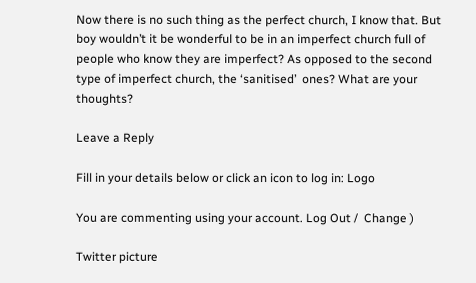Now there is no such thing as the perfect church, I know that. But boy wouldn’t it be wonderful to be in an imperfect church full of people who know they are imperfect? As opposed to the second type of imperfect church, the ‘sanitised’  ones? What are your thoughts?

Leave a Reply

Fill in your details below or click an icon to log in: Logo

You are commenting using your account. Log Out /  Change )

Twitter picture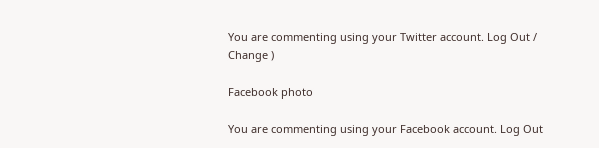You are commenting using your Twitter account. Log Out /  Change )

Facebook photo

You are commenting using your Facebook account. Log Out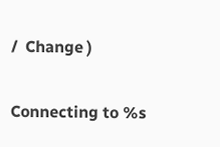/  Change )

Connecting to %s